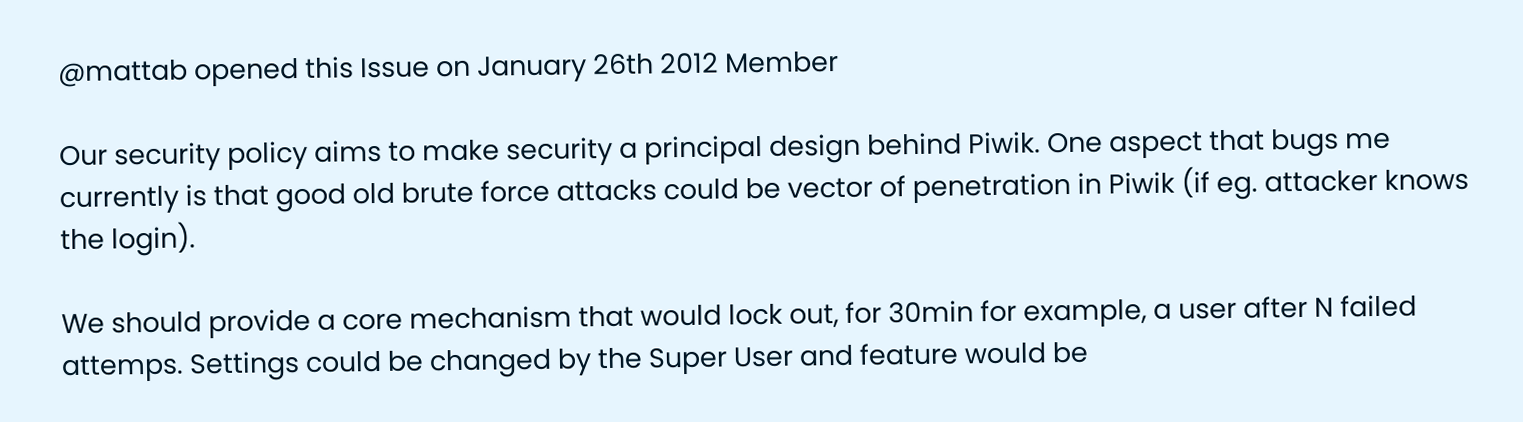@mattab opened this Issue on January 26th 2012 Member

Our security policy aims to make security a principal design behind Piwik. One aspect that bugs me currently is that good old brute force attacks could be vector of penetration in Piwik (if eg. attacker knows the login).

We should provide a core mechanism that would lock out, for 30min for example, a user after N failed attemps. Settings could be changed by the Super User and feature would be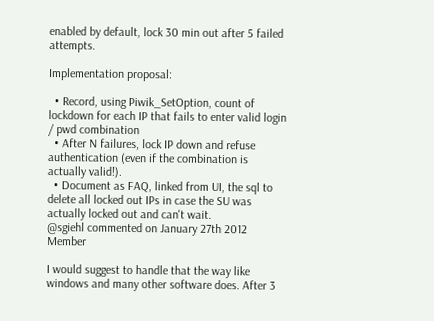enabled by default, lock 30 min out after 5 failed attempts.

Implementation proposal:

  • Record, using Piwik_SetOption, count of lockdown for each IP that fails to enter valid login / pwd combination
  • After N failures, lock IP down and refuse authentication (even if the combination is actually valid!).
  • Document as FAQ, linked from UI, the sql to delete all locked out IPs in case the SU was actually locked out and can't wait.
@sgiehl commented on January 27th 2012 Member

I would suggest to handle that the way like windows and many other software does. After 3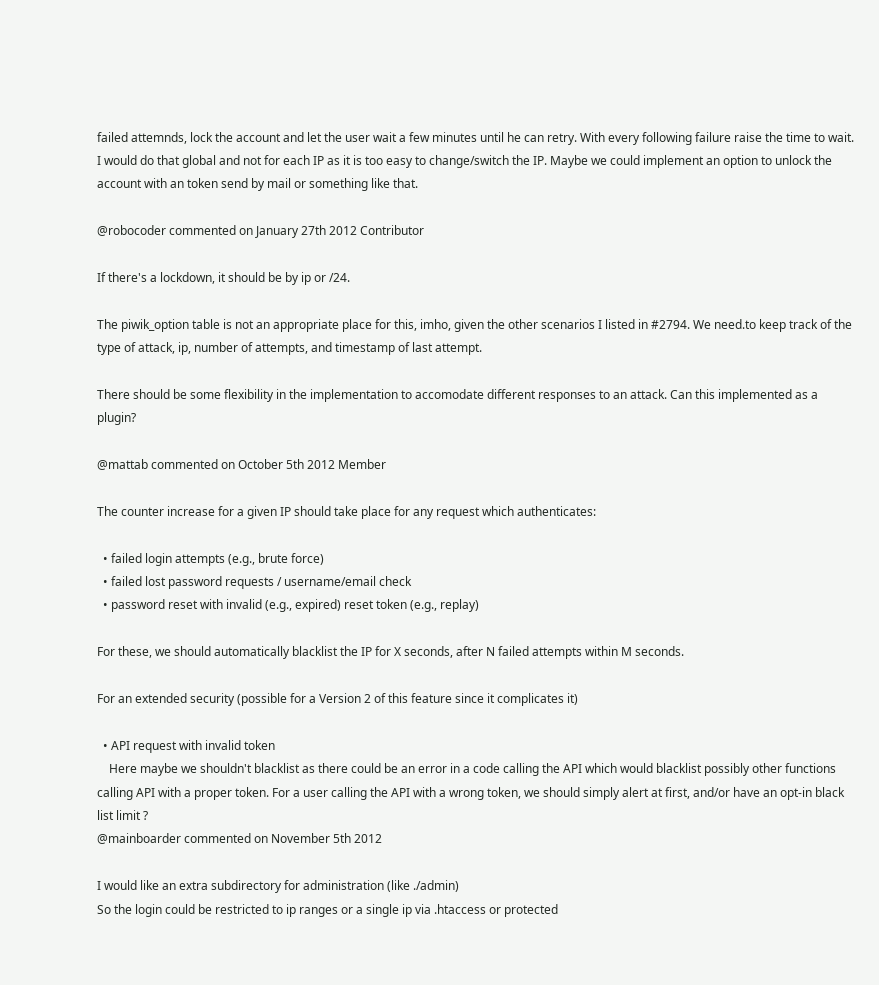failed attemnds, lock the account and let the user wait a few minutes until he can retry. With every following failure raise the time to wait. I would do that global and not for each IP as it is too easy to change/switch the IP. Maybe we could implement an option to unlock the account with an token send by mail or something like that.

@robocoder commented on January 27th 2012 Contributor

If there's a lockdown, it should be by ip or /24.

The piwik_option table is not an appropriate place for this, imho, given the other scenarios I listed in #2794. We need.to keep track of the type of attack, ip, number of attempts, and timestamp of last attempt.

There should be some flexibility in the implementation to accomodate different responses to an attack. Can this implemented as a plugin?

@mattab commented on October 5th 2012 Member

The counter increase for a given IP should take place for any request which authenticates:

  • failed login attempts (e.g., brute force)
  • failed lost password requests / username/email check
  • password reset with invalid (e.g., expired) reset token (e.g., replay)

For these, we should automatically blacklist the IP for X seconds, after N failed attempts within M seconds.

For an extended security (possible for a Version 2 of this feature since it complicates it)

  • API request with invalid token
    Here maybe we shouldn't blacklist as there could be an error in a code calling the API which would blacklist possibly other functions calling API with a proper token. For a user calling the API with a wrong token, we should simply alert at first, and/or have an opt-in black list limit ?
@mainboarder commented on November 5th 2012

I would like an extra subdirectory for administration (like ./admin)
So the login could be restricted to ip ranges or a single ip via .htaccess or protected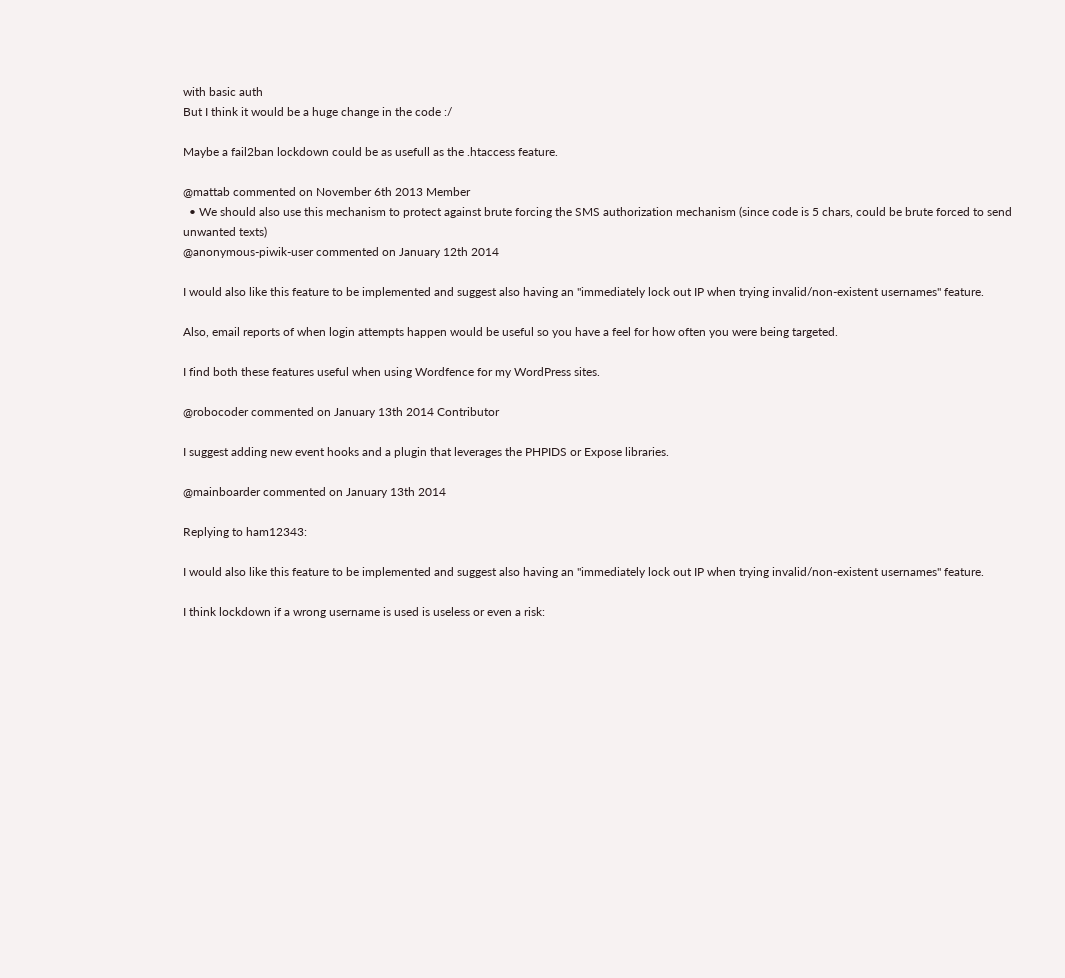with basic auth
But I think it would be a huge change in the code :/

Maybe a fail2ban lockdown could be as usefull as the .htaccess feature.

@mattab commented on November 6th 2013 Member
  • We should also use this mechanism to protect against brute forcing the SMS authorization mechanism (since code is 5 chars, could be brute forced to send unwanted texts)
@anonymous-piwik-user commented on January 12th 2014

I would also like this feature to be implemented and suggest also having an "immediately lock out IP when trying invalid/non-existent usernames" feature.

Also, email reports of when login attempts happen would be useful so you have a feel for how often you were being targeted.

I find both these features useful when using Wordfence for my WordPress sites.

@robocoder commented on January 13th 2014 Contributor

I suggest adding new event hooks and a plugin that leverages the PHPIDS or Expose libraries.

@mainboarder commented on January 13th 2014

Replying to ham12343:

I would also like this feature to be implemented and suggest also having an "immediately lock out IP when trying invalid/non-existent usernames" feature.

I think lockdown if a wrong username is used is useless or even a risk: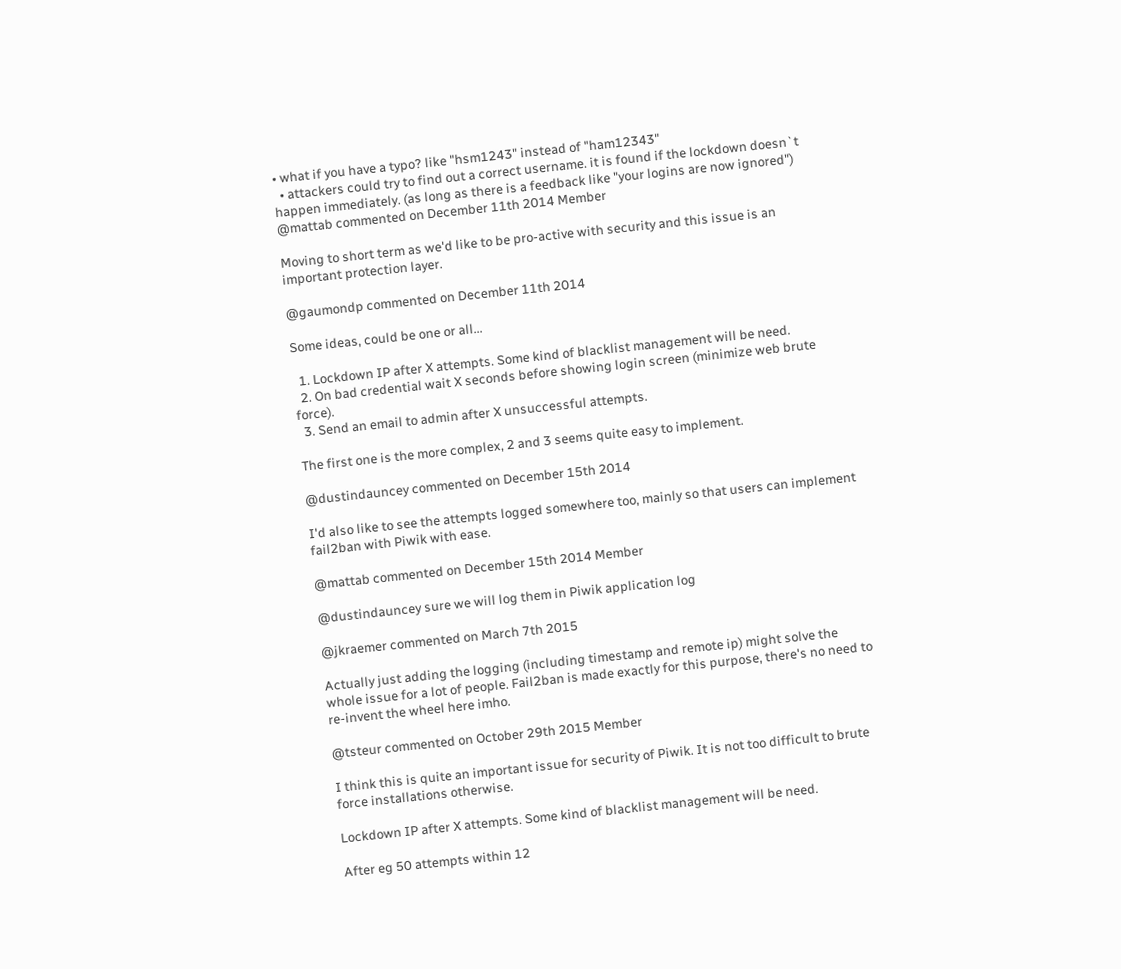• what if you have a typo? like "hsm1243" instead of "ham12343"
  • attackers could try to find out a correct username. it is found if the lockdown doesn`t happen immediately. (as long as there is a feedback like "your logins are now ignored")
@mattab commented on December 11th 2014 Member

Moving to short term as we'd like to be pro-active with security and this issue is an important protection layer.

@gaumondp commented on December 11th 2014

Some ideas, could be one or all...

  1. Lockdown IP after X attempts. Some kind of blacklist management will be need.
  2. On bad credential wait X seconds before showing login screen (minimize web brute force).
  3. Send an email to admin after X unsuccessful attempts.

The first one is the more complex, 2 and 3 seems quite easy to implement.

@dustindauncey commented on December 15th 2014

I'd also like to see the attempts logged somewhere too, mainly so that users can implement fail2ban with Piwik with ease.

@mattab commented on December 15th 2014 Member

@dustindauncey sure we will log them in Piwik application log

@jkraemer commented on March 7th 2015

Actually just adding the logging (including timestamp and remote ip) might solve the whole issue for a lot of people. Fail2ban is made exactly for this purpose, there's no need to re-invent the wheel here imho.

@tsteur commented on October 29th 2015 Member

I think this is quite an important issue for security of Piwik. It is not too difficult to brute force installations otherwise.

Lockdown IP after X attempts. Some kind of blacklist management will be need.

After eg 50 attempts within 12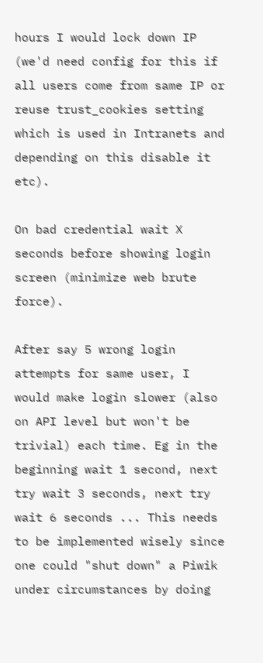hours I would lock down IP (we'd need config for this if all users come from same IP or reuse trust_cookies setting which is used in Intranets and depending on this disable it etc).

On bad credential wait X seconds before showing login screen (minimize web brute force).

After say 5 wrong login attempts for same user, I would make login slower (also on API level but won't be trivial) each time. Eg in the beginning wait 1 second, next try wait 3 seconds, next try wait 6 seconds ... This needs to be implemented wisely since one could "shut down" a Piwik under circumstances by doing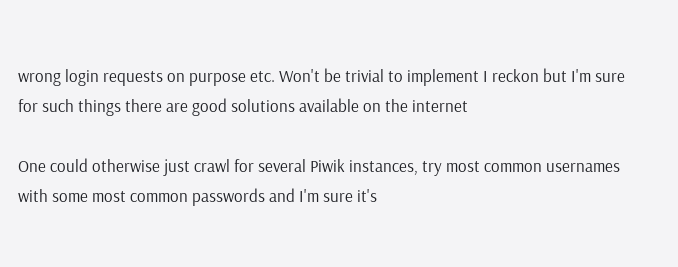wrong login requests on purpose etc. Won't be trivial to implement I reckon but I'm sure for such things there are good solutions available on the internet

One could otherwise just crawl for several Piwik instances, try most common usernames with some most common passwords and I'm sure it's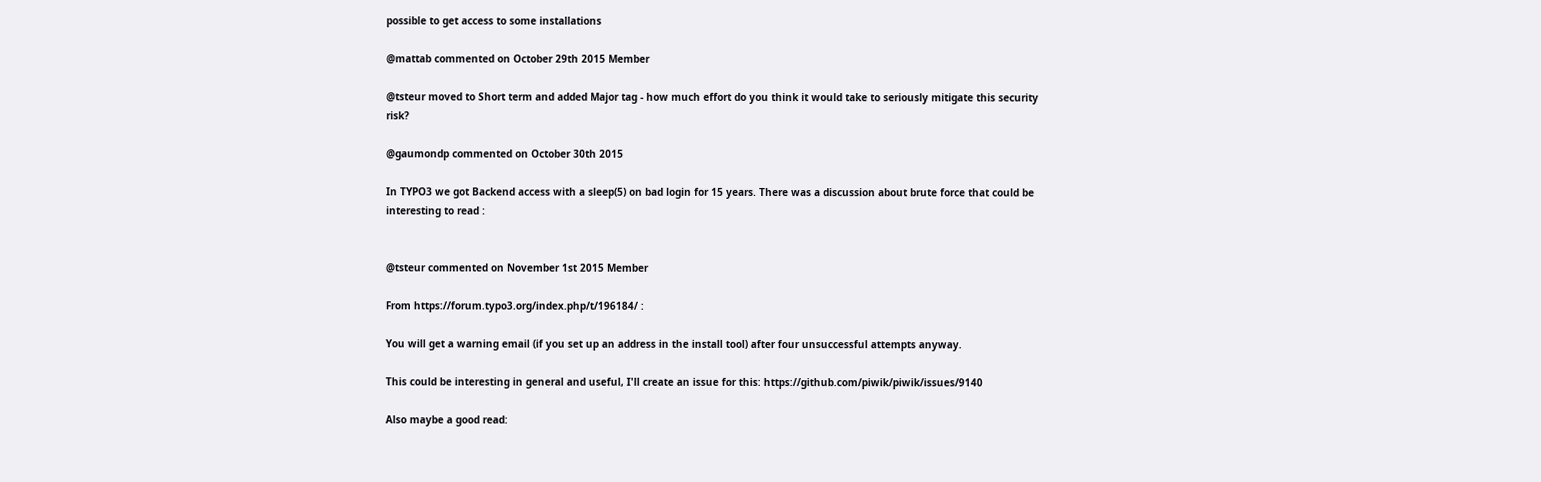possible to get access to some installations

@mattab commented on October 29th 2015 Member

@tsteur moved to Short term and added Major tag - how much effort do you think it would take to seriously mitigate this security risk?

@gaumondp commented on October 30th 2015

In TYPO3 we got Backend access with a sleep(5) on bad login for 15 years. There was a discussion about brute force that could be interesting to read :


@tsteur commented on November 1st 2015 Member

From https://forum.typo3.org/index.php/t/196184/ :

You will get a warning email (if you set up an address in the install tool) after four unsuccessful attempts anyway.

This could be interesting in general and useful, I'll create an issue for this: https://github.com/piwik/piwik/issues/9140

Also maybe a good read: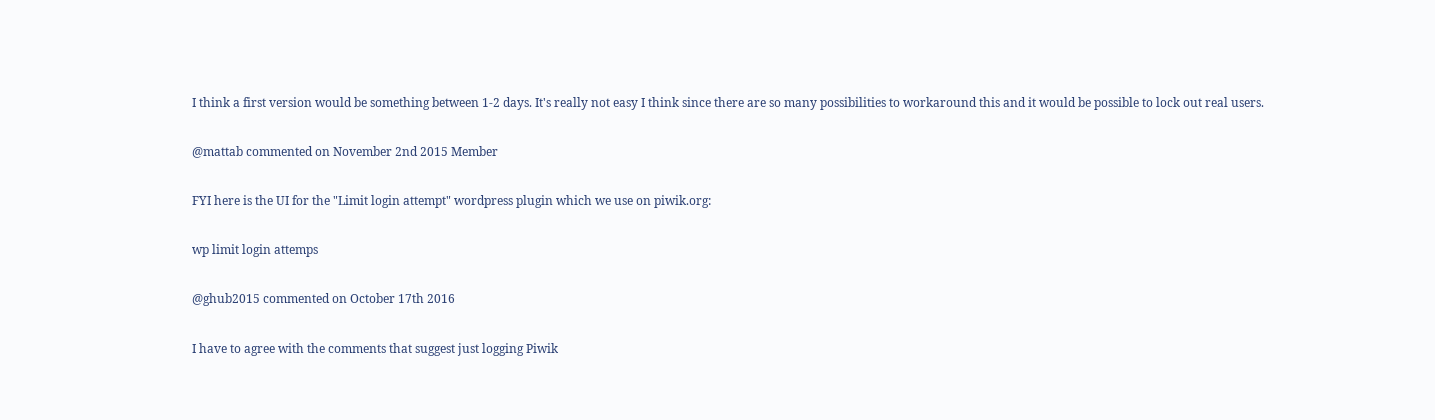I think a first version would be something between 1-2 days. It's really not easy I think since there are so many possibilities to workaround this and it would be possible to lock out real users.

@mattab commented on November 2nd 2015 Member

FYI here is the UI for the "Limit login attempt" wordpress plugin which we use on piwik.org:

wp limit login attemps

@ghub2015 commented on October 17th 2016

I have to agree with the comments that suggest just logging Piwik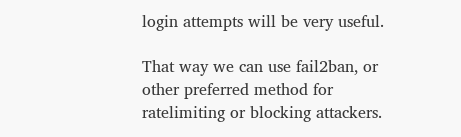login attempts will be very useful.

That way we can use fail2ban, or other preferred method for ratelimiting or blocking attackers.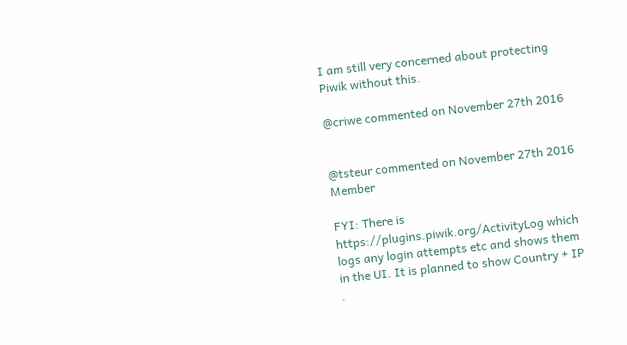I am still very concerned about protecting Piwik without this.

@criwe commented on November 27th 2016


@tsteur commented on November 27th 2016 Member

FYI: There is https://plugins.piwik.org/ActivityLog which logs any login attempts etc and shows them in the UI. It is planned to show Country + IP .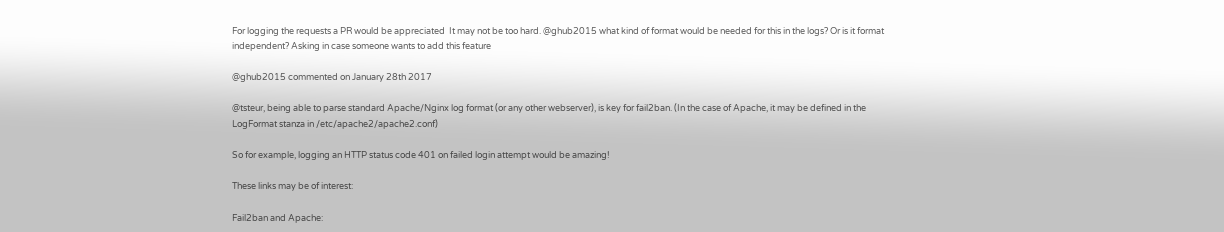For logging the requests a PR would be appreciated  It may not be too hard. @ghub2015 what kind of format would be needed for this in the logs? Or is it format independent? Asking in case someone wants to add this feature

@ghub2015 commented on January 28th 2017

@tsteur, being able to parse standard Apache/Nginx log format (or any other webserver), is key for fail2ban. (In the case of Apache, it may be defined in the LogFormat stanza in /etc/apache2/apache2.conf)

So for example, logging an HTTP status code 401 on failed login attempt would be amazing!

These links may be of interest:

Fail2ban and Apache: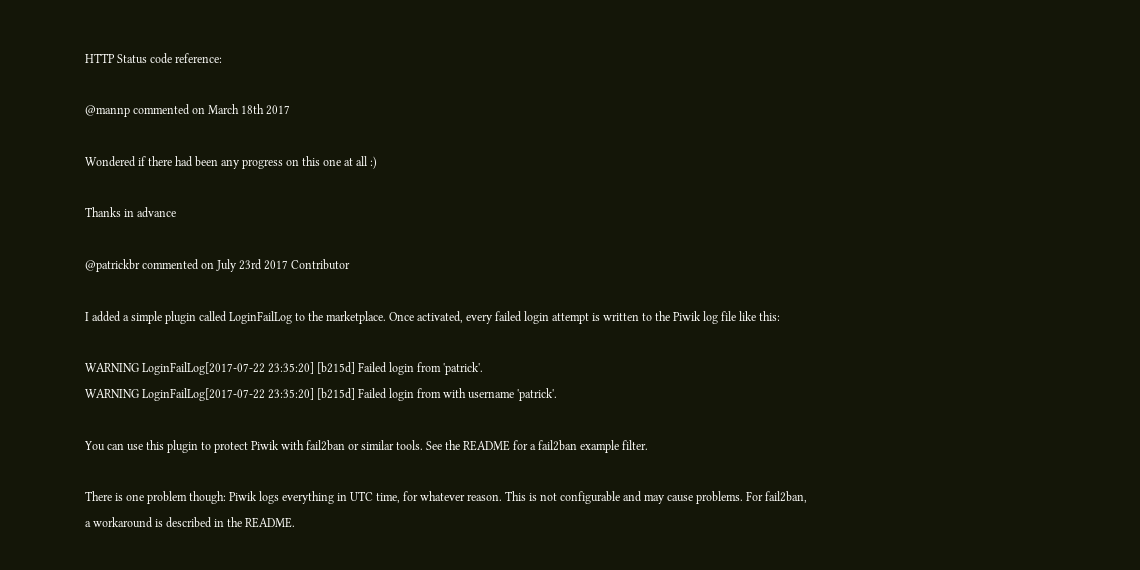HTTP Status code reference:

@mannp commented on March 18th 2017

Wondered if there had been any progress on this one at all :)

Thanks in advance

@patrickbr commented on July 23rd 2017 Contributor

I added a simple plugin called LoginFailLog to the marketplace. Once activated, every failed login attempt is written to the Piwik log file like this:

WARNING LoginFailLog[2017-07-22 23:35:20] [b215d] Failed login from 'patrick'.
WARNING LoginFailLog[2017-07-22 23:35:20] [b215d] Failed login from with username 'patrick'.

You can use this plugin to protect Piwik with fail2ban or similar tools. See the README for a fail2ban example filter.

There is one problem though: Piwik logs everything in UTC time, for whatever reason. This is not configurable and may cause problems. For fail2ban, a workaround is described in the README.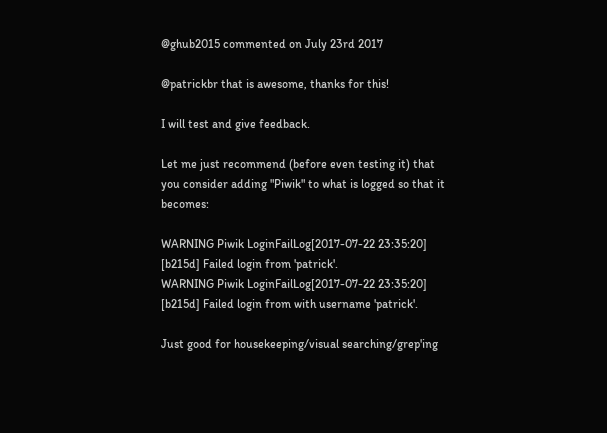@ghub2015 commented on July 23rd 2017

@patrickbr that is awesome, thanks for this!

I will test and give feedback.

Let me just recommend (before even testing it) that you consider adding "Piwik" to what is logged so that it becomes:

WARNING Piwik LoginFailLog[2017-07-22 23:35:20] [b215d] Failed login from 'patrick'.
WARNING Piwik LoginFailLog[2017-07-22 23:35:20] [b215d] Failed login from with username 'patrick'.

Just good for housekeeping/visual searching/grep'ing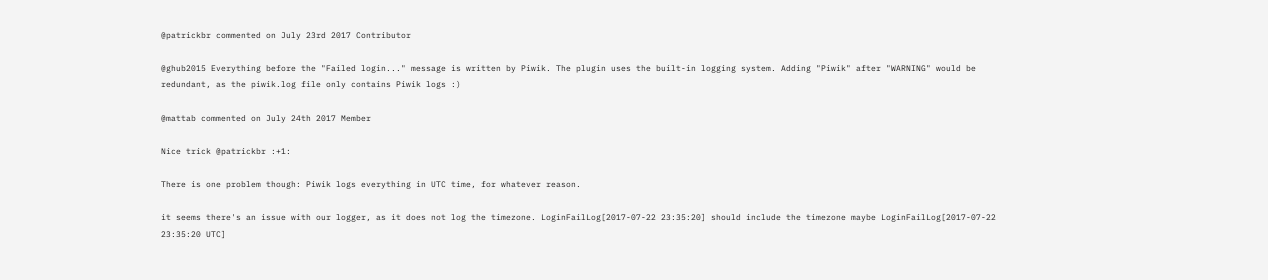@patrickbr commented on July 23rd 2017 Contributor

@ghub2015 Everything before the "Failed login..." message is written by Piwik. The plugin uses the built-in logging system. Adding "Piwik" after "WARNING" would be redundant, as the piwik.log file only contains Piwik logs :)

@mattab commented on July 24th 2017 Member

Nice trick @patrickbr :+1:

There is one problem though: Piwik logs everything in UTC time, for whatever reason.

it seems there's an issue with our logger, as it does not log the timezone. LoginFailLog[2017-07-22 23:35:20] should include the timezone maybe LoginFailLog[2017-07-22 23:35:20 UTC]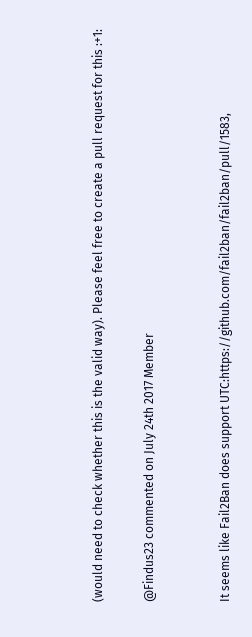(would need to check whether this is the valid way). Please feel free to create a pull request for this :+1:

@Findus23 commented on July 24th 2017 Member


It seems like Fail2Ban does support UTC:https://github.com/fail2ban/fail2ban/pull/1583,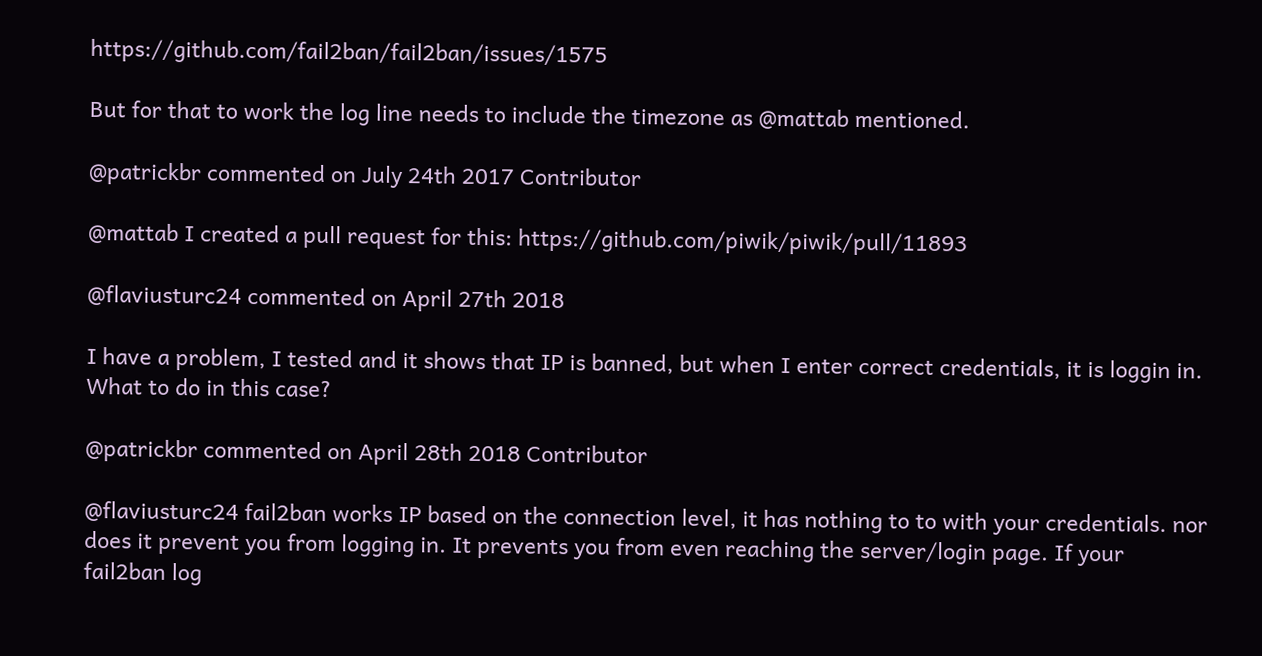https://github.com/fail2ban/fail2ban/issues/1575

But for that to work the log line needs to include the timezone as @mattab mentioned.

@patrickbr commented on July 24th 2017 Contributor

@mattab I created a pull request for this: https://github.com/piwik/piwik/pull/11893

@flaviusturc24 commented on April 27th 2018

I have a problem, I tested and it shows that IP is banned, but when I enter correct credentials, it is loggin in. What to do in this case?

@patrickbr commented on April 28th 2018 Contributor

@flaviusturc24 fail2ban works IP based on the connection level, it has nothing to to with your credentials. nor does it prevent you from logging in. It prevents you from even reaching the server/login page. If your fail2ban log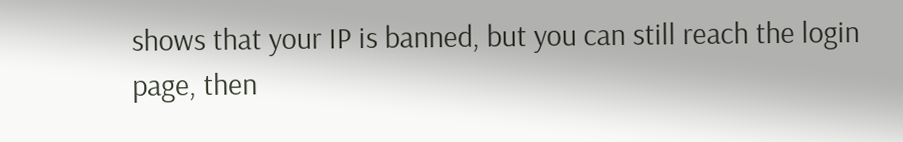shows that your IP is banned, but you can still reach the login page, then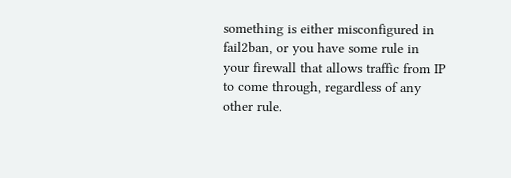something is either misconfigured in fail2ban, or you have some rule in your firewall that allows traffic from IP to come through, regardless of any other rule.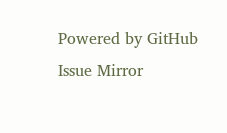Powered by GitHub Issue Mirror